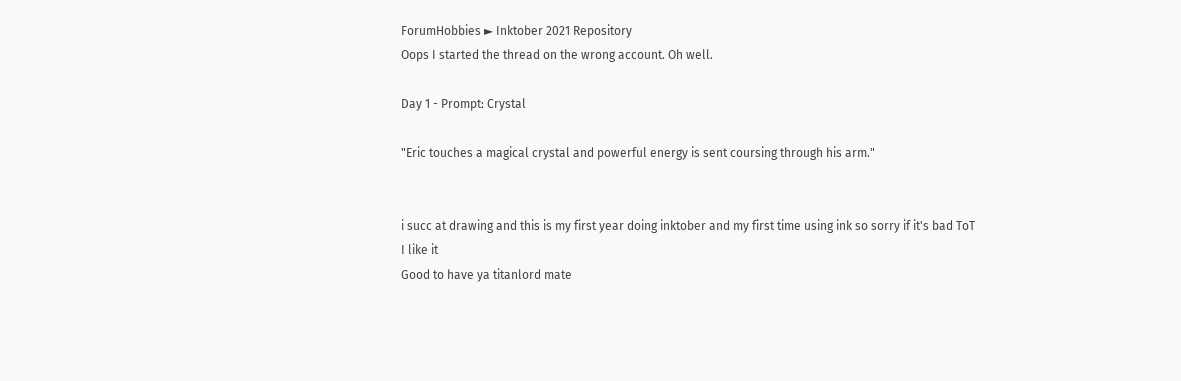ForumHobbies ► Inktober 2021 Repository
Oops I started the thread on the wrong account. Oh well.

Day 1 - Prompt: Crystal

"Eric touches a magical crystal and powerful energy is sent coursing through his arm."


i succ at drawing and this is my first year doing inktober and my first time using ink so sorry if it's bad ToT
I like it
Good to have ya titanlord mate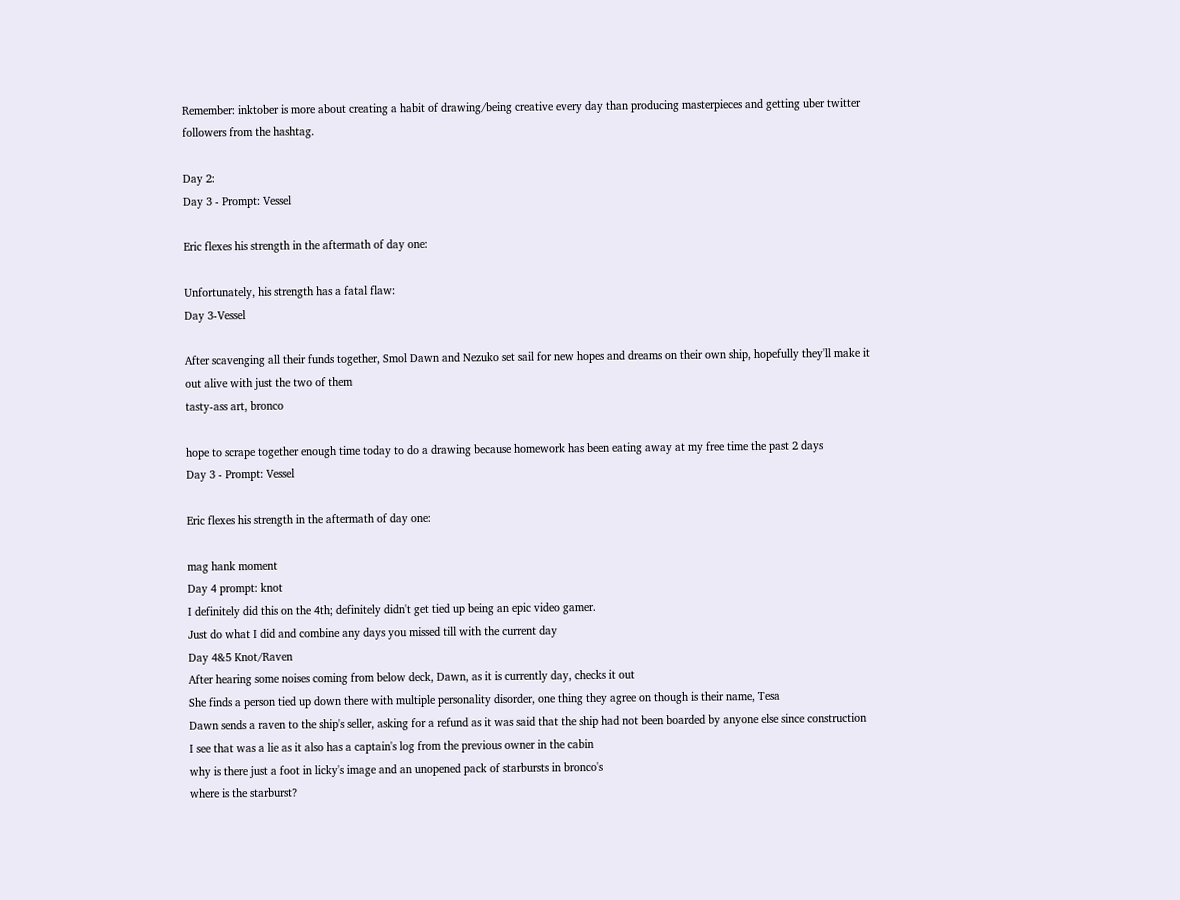Remember: inktober is more about creating a habit of drawing/being creative every day than producing masterpieces and getting uber twitter followers from the hashtag.

Day 2:
Day 3 - Prompt: Vessel

Eric flexes his strength in the aftermath of day one:

Unfortunately, his strength has a fatal flaw:
Day 3-Vessel

After scavenging all their funds together, Smol Dawn and Nezuko set sail for new hopes and dreams on their own ship, hopefully they'll make it out alive with just the two of them
tasty-ass art, bronco

hope to scrape together enough time today to do a drawing because homework has been eating away at my free time the past 2 days
Day 3 - Prompt: Vessel

Eric flexes his strength in the aftermath of day one:

mag hank moment
Day 4 prompt: knot
I definitely did this on the 4th; definitely didn't get tied up being an epic video gamer.
Just do what I did and combine any days you missed till with the current day
Day 4&5 Knot/Raven
After hearing some noises coming from below deck, Dawn, as it is currently day, checks it out
She finds a person tied up down there with multiple personality disorder, one thing they agree on though is their name, Tesa
Dawn sends a raven to the ship's seller, asking for a refund as it was said that the ship had not been boarded by anyone else since construction
I see that was a lie as it also has a captain's log from the previous owner in the cabin
why is there just a foot in licky's image and an unopened pack of starbursts in bronco's
where is the starburst?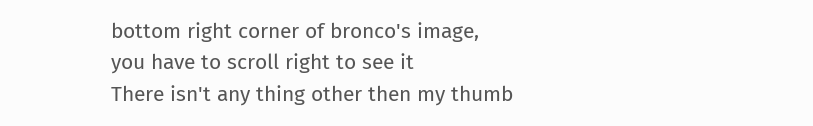bottom right corner of bronco's image, you have to scroll right to see it
There isn't any thing other then my thumb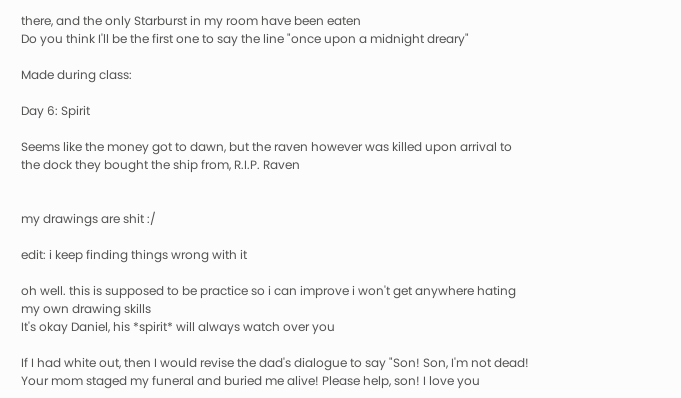there, and the only Starburst in my room have been eaten
Do you think I'll be the first one to say the line "once upon a midnight dreary"

Made during class:

Day 6: Spirit

Seems like the money got to dawn, but the raven however was killed upon arrival to the dock they bought the ship from, R.I.P. Raven


my drawings are shit :/

edit: i keep finding things wrong with it

oh well. this is supposed to be practice so i can improve i won't get anywhere hating my own drawing skills
It's okay Daniel, his *spirit* will always watch over you

If I had white out, then I would revise the dad's dialogue to say "Son! Son, I'm not dead! Your mom staged my funeral and buried me alive! Please help, son! I love you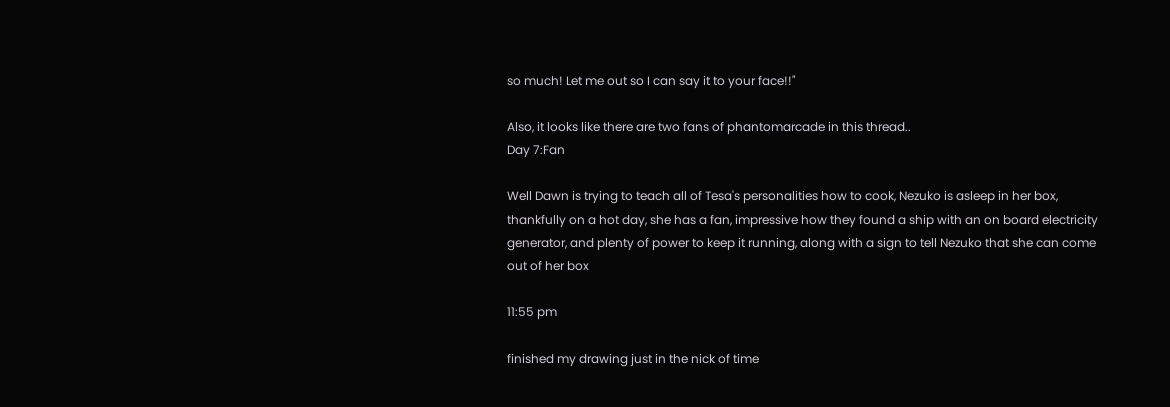so much! Let me out so I can say it to your face!!"

Also, it looks like there are two fans of phantomarcade in this thread..
Day 7:Fan

Well Dawn is trying to teach all of Tesa's personalities how to cook, Nezuko is asleep in her box, thankfully on a hot day, she has a fan, impressive how they found a ship with an on board electricity generator, and plenty of power to keep it running, along with a sign to tell Nezuko that she can come out of her box

11:55 pm

finished my drawing just in the nick of time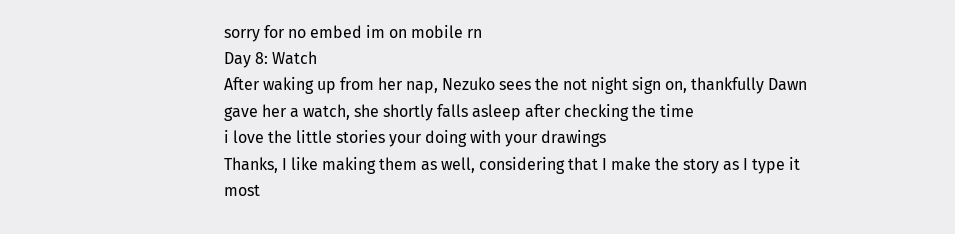sorry for no embed im on mobile rn
Day 8: Watch
After waking up from her nap, Nezuko sees the not night sign on, thankfully Dawn gave her a watch, she shortly falls asleep after checking the time
i love the little stories your doing with your drawings
Thanks, I like making them as well, considering that I make the story as I type it most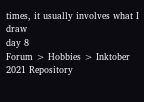times, it usually involves what I draw
day 8
Forum > Hobbies > Inktober 2021 Repository